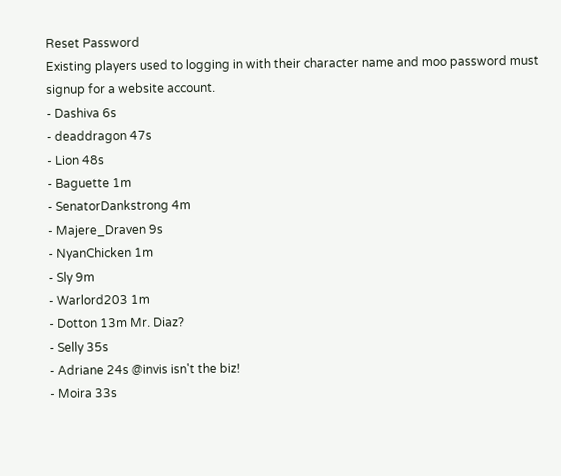Reset Password
Existing players used to logging in with their character name and moo password must signup for a website account.
- Dashiva 6s
- deaddragon 47s
- Lion 48s
- Baguette 1m
- SenatorDankstrong 4m
- Majere_Draven 9s
- NyanChicken 1m
- Sly 9m
- Warlord203 1m
- Dotton 13m Mr. Diaz?
- Selly 35s
- Adriane 24s @invis isn't the biz!
- Moira 33s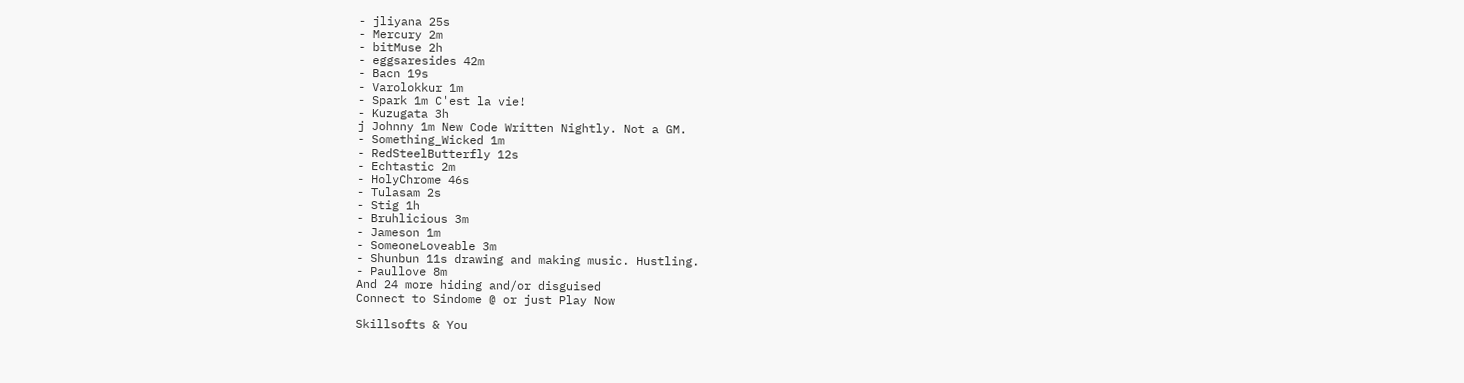- jliyana 25s
- Mercury 2m
- bitMuse 2h
- eggsaresides 42m
- Bacn 19s
- Varolokkur 1m
- Spark 1m C'est la vie!
- Kuzugata 3h
j Johnny 1m New Code Written Nightly. Not a GM.
- Something_Wicked 1m
- RedSteelButterfly 12s
- Echtastic 2m
- HolyChrome 46s
- Tulasam 2s
- Stig 1h
- Bruhlicious 3m
- Jameson 1m
- SomeoneLoveable 3m
- Shunbun 11s drawing and making music. Hustling.
- Paullove 8m
And 24 more hiding and/or disguised
Connect to Sindome @ or just Play Now

Skillsofts & You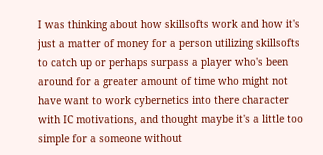I was thinking about how skillsofts work and how it's just a matter of money for a person utilizing skillsofts to catch up or perhaps surpass a player who's been around for a greater amount of time who might not have want to work cybernetics into there character with IC motivations, and thought maybe it's a little too simple for a someone without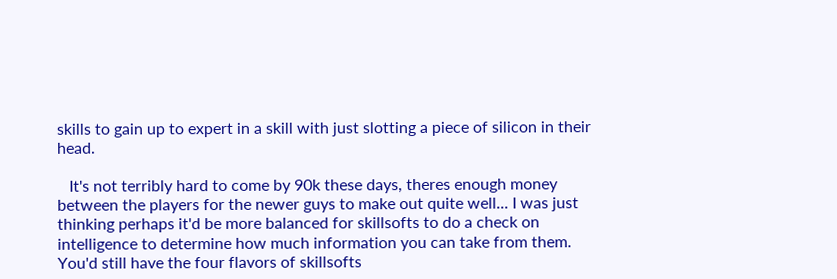skills to gain up to expert in a skill with just slotting a piece of silicon in their head.

   It's not terribly hard to come by 90k these days, theres enough money between the players for the newer guys to make out quite well... I was just thinking perhaps it'd be more balanced for skillsofts to do a check on intelligence to determine how much information you can take from them. You'd still have the four flavors of skillsofts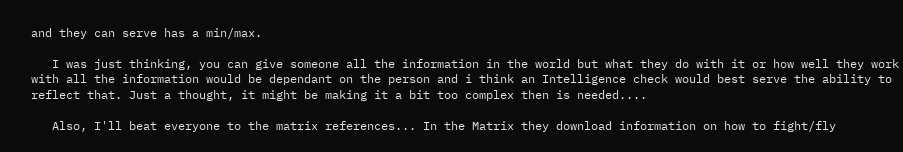and they can serve has a min/max.

   I was just thinking, you can give someone all the information in the world but what they do with it or how well they work with all the information would be dependant on the person and i think an Intelligence check would best serve the ability to reflect that. Just a thought, it might be making it a bit too complex then is needed....

   Also, I'll beat everyone to the matrix references... In the Matrix they download information on how to fight/fly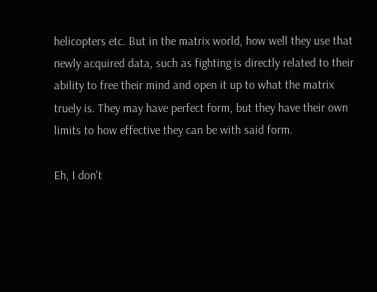helicopters etc. But in the matrix world, how well they use that newly acquired data, such as fighting is directly related to their ability to free their mind and open it up to what the matrix truely is. They may have perfect form, but they have their own limits to how effective they can be with said form.

Eh, I don't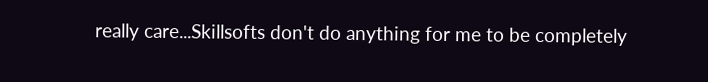really care...Skillsofts don't do anything for me to be completely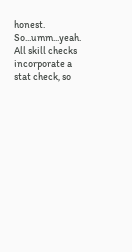honest. So...umm...yeah.
All skill checks incorporate a stat check, so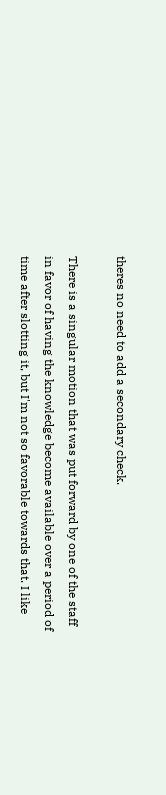theres no need to add a secondary check.

There is a singular motion that was put forward by one of the staff in favor of having the knowledge become available over a period of time after slotting it, but I'm not so favorable towards that. I like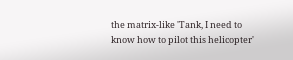the matrix-like 'Tank, I need to know how to pilot this helicopter'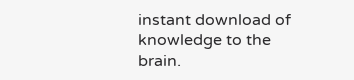instant download of knowledge to the brain.